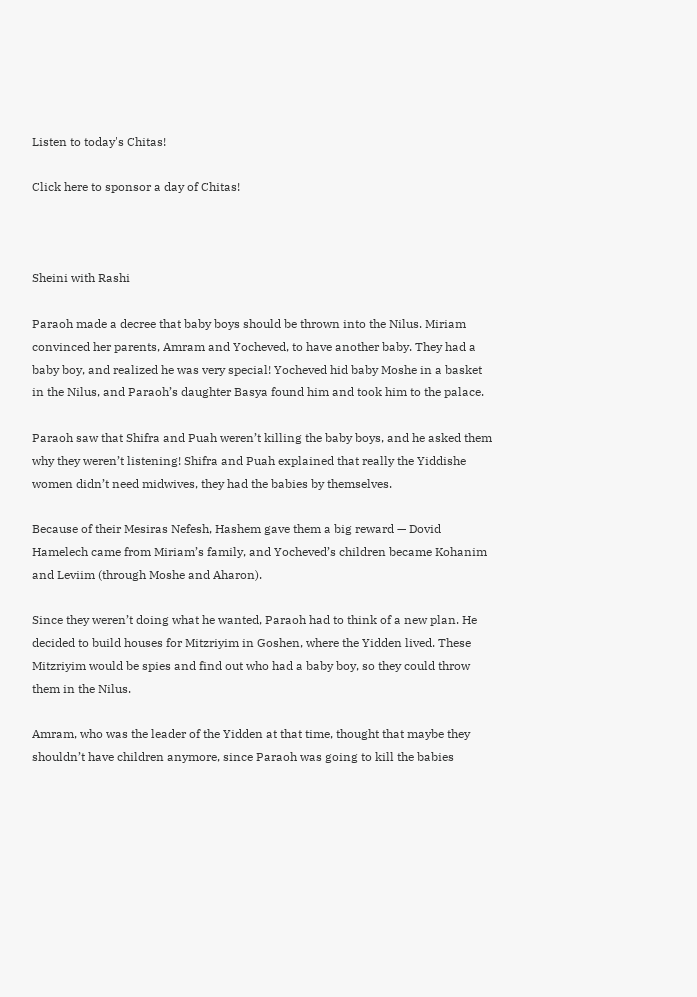Listen to today's Chitas!

Click here to sponsor a day of Chitas!



Sheini with Rashi

Paraoh made a decree that baby boys should be thrown into the Nilus. Miriam convinced her parents, Amram and Yocheved, to have another baby. They had a baby boy, and realized he was very special! Yocheved hid baby Moshe in a basket in the Nilus, and Paraoh’s daughter Basya found him and took him to the palace.

Paraoh saw that Shifra and Puah weren’t killing the baby boys, and he asked them why they weren’t listening! Shifra and Puah explained that really the Yiddishe women didn’t need midwives, they had the babies by themselves.

Because of their Mesiras Nefesh, Hashem gave them a big reward — Dovid Hamelech came from Miriam’s family, and Yocheved’s children became Kohanim and Leviim (through Moshe and Aharon).

Since they weren’t doing what he wanted, Paraoh had to think of a new plan. He decided to build houses for Mitzriyim in Goshen, where the Yidden lived. These Mitzriyim would be spies and find out who had a baby boy, so they could throw them in the Nilus.

Amram, who was the leader of the Yidden at that time, thought that maybe they shouldn’t have children anymore, since Paraoh was going to kill the babies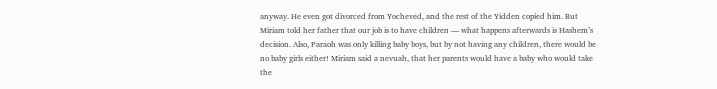anyway. He even got divorced from Yocheved, and the rest of the Yidden copied him. But Miriam told her father that our job is to have children — what happens afterwards is Hashem’s decision. Also, Paraoh was only killing baby boys, but by not having any children, there would be no baby girls either! Miriam said a nevuah, that her parents would have a baby who would take the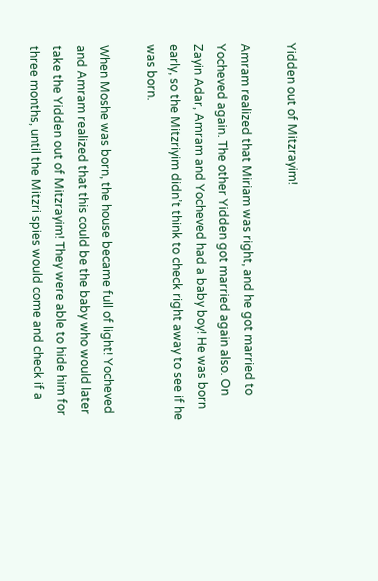Yidden out of Mitzrayim!

Amram realized that Miriam was right, and he got married to Yocheved again. The other Yidden got married again also. On Zayin Adar, Amram and Yocheved had a baby boy! He was born early, so the Mitzriyim didn’t think to check right away to see if he was born.

When Moshe was born, the house became full of light! Yocheved and Amram realized that this could be the baby who would later take the Yidden out of Mitzrayim! They were able to hide him for three months, until the Mitzri spies would come and check if a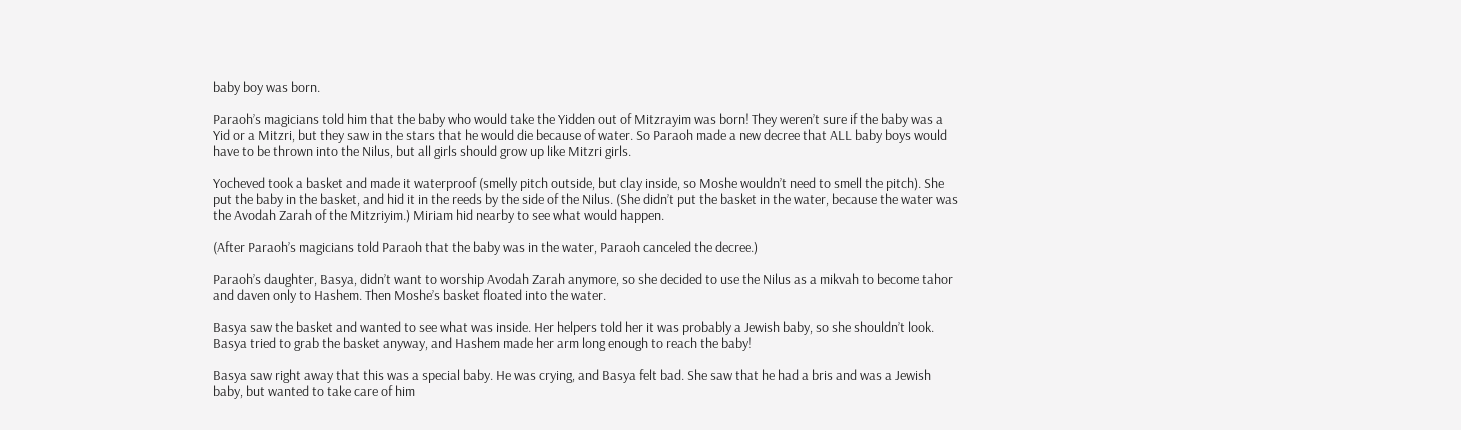baby boy was born.

Paraoh’s magicians told him that the baby who would take the Yidden out of Mitzrayim was born! They weren’t sure if the baby was a Yid or a Mitzri, but they saw in the stars that he would die because of water. So Paraoh made a new decree that ALL baby boys would have to be thrown into the Nilus, but all girls should grow up like Mitzri girls.

Yocheved took a basket and made it waterproof (smelly pitch outside, but clay inside, so Moshe wouldn’t need to smell the pitch). She put the baby in the basket, and hid it in the reeds by the side of the Nilus. (She didn’t put the basket in the water, because the water was the Avodah Zarah of the Mitzriyim.) Miriam hid nearby to see what would happen.

(After Paraoh’s magicians told Paraoh that the baby was in the water, Paraoh canceled the decree.)

Paraoh’s daughter, Basya, didn’t want to worship Avodah Zarah anymore, so she decided to use the Nilus as a mikvah to become tahor and daven only to Hashem. Then Moshe’s basket floated into the water.

Basya saw the basket and wanted to see what was inside. Her helpers told her it was probably a Jewish baby, so she shouldn’t look. Basya tried to grab the basket anyway, and Hashem made her arm long enough to reach the baby!

Basya saw right away that this was a special baby. He was crying, and Basya felt bad. She saw that he had a bris and was a Jewish baby, but wanted to take care of him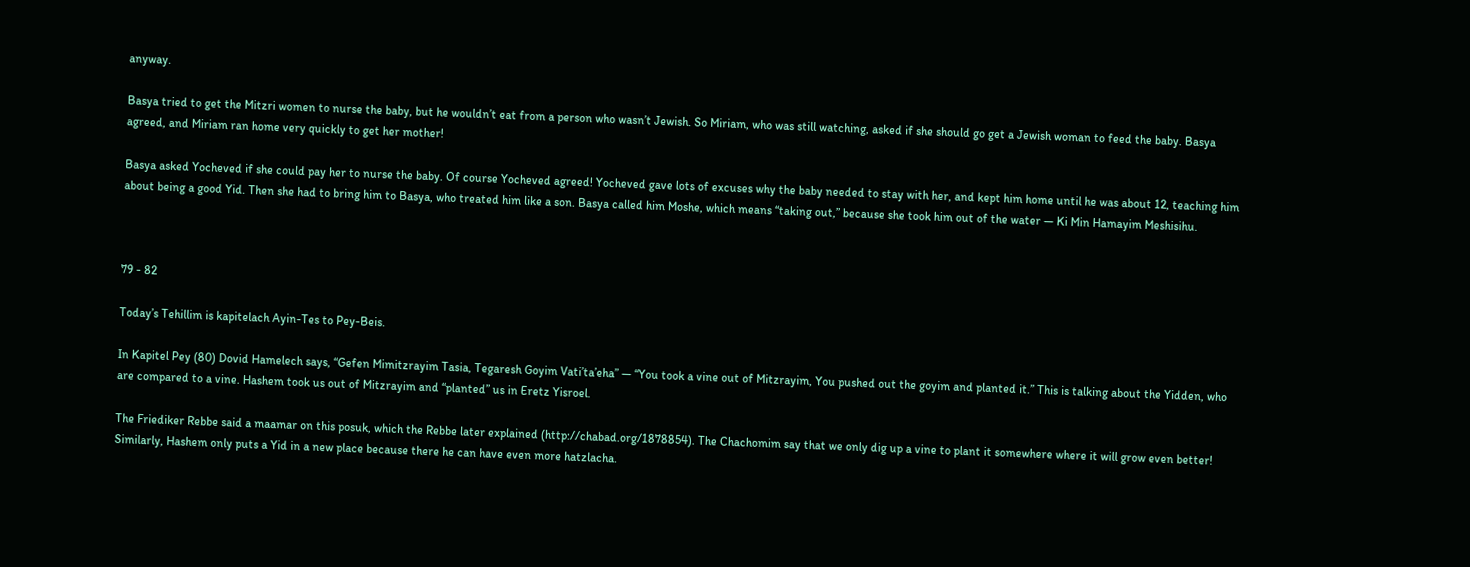anyway.

Basya tried to get the Mitzri women to nurse the baby, but he wouldn’t eat from a person who wasn’t Jewish. So Miriam, who was still watching, asked if she should go get a Jewish woman to feed the baby. Basya agreed, and Miriam ran home very quickly to get her mother!

Basya asked Yocheved if she could pay her to nurse the baby. Of course Yocheved agreed! Yocheved gave lots of excuses why the baby needed to stay with her, and kept him home until he was about 12, teaching him about being a good Yid. Then she had to bring him to Basya, who treated him like a son. Basya called him Moshe, which means “taking out,” because she took him out of the water — Ki Min Hamayim Meshisihu.



79 - 82

Today’s Tehillim is kapitelach Ayin-Tes to Pey-Beis.

In Kapitel Pey (80) Dovid Hamelech says, “Gefen Mimitzrayim Tasia, Tegaresh Goyim Vati’ta’eha” — “You took a vine out of Mitzrayim, You pushed out the goyim and planted it.” This is talking about the Yidden, who are compared to a vine. Hashem took us out of Mitzrayim and “planted” us in Eretz Yisroel.

The Friediker Rebbe said a maamar on this posuk, which the Rebbe later explained (http://chabad.org/1878854). The Chachomim say that we only dig up a vine to plant it somewhere where it will grow even better! Similarly, Hashem only puts a Yid in a new place because there he can have even more hatzlacha.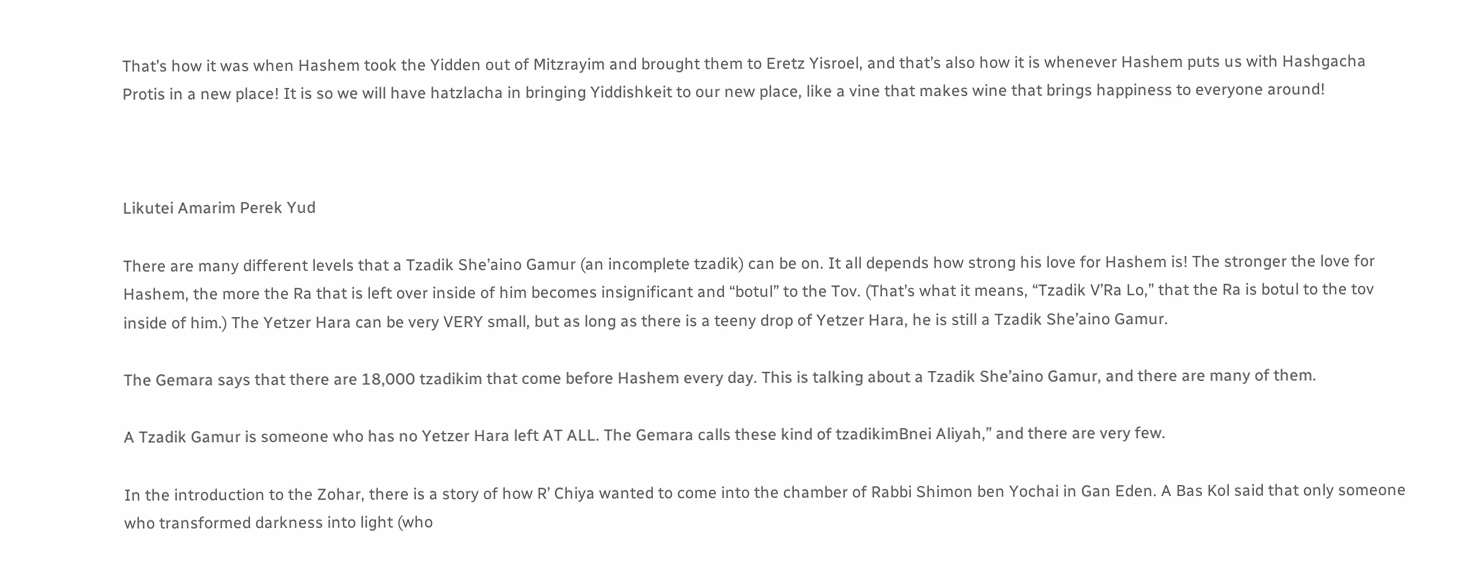That’s how it was when Hashem took the Yidden out of Mitzrayim and brought them to Eretz Yisroel, and that’s also how it is whenever Hashem puts us with Hashgacha Protis in a new place! It is so we will have hatzlacha in bringing Yiddishkeit to our new place, like a vine that makes wine that brings happiness to everyone around!



Likutei Amarim Perek Yud

There are many different levels that a Tzadik She’aino Gamur (an incomplete tzadik) can be on. It all depends how strong his love for Hashem is! The stronger the love for Hashem, the more the Ra that is left over inside of him becomes insignificant and “botul” to the Tov. (That’s what it means, “Tzadik V’Ra Lo,” that the Ra is botul to the tov inside of him.) The Yetzer Hara can be very VERY small, but as long as there is a teeny drop of Yetzer Hara, he is still a Tzadik She’aino Gamur.

The Gemara says that there are 18,000 tzadikim that come before Hashem every day. This is talking about a Tzadik She’aino Gamur, and there are many of them.

A Tzadik Gamur is someone who has no Yetzer Hara left AT ALL. The Gemara calls these kind of tzadikimBnei Aliyah,” and there are very few.

In the introduction to the Zohar, there is a story of how R’ Chiya wanted to come into the chamber of Rabbi Shimon ben Yochai in Gan Eden. A Bas Kol said that only someone who transformed darkness into light (who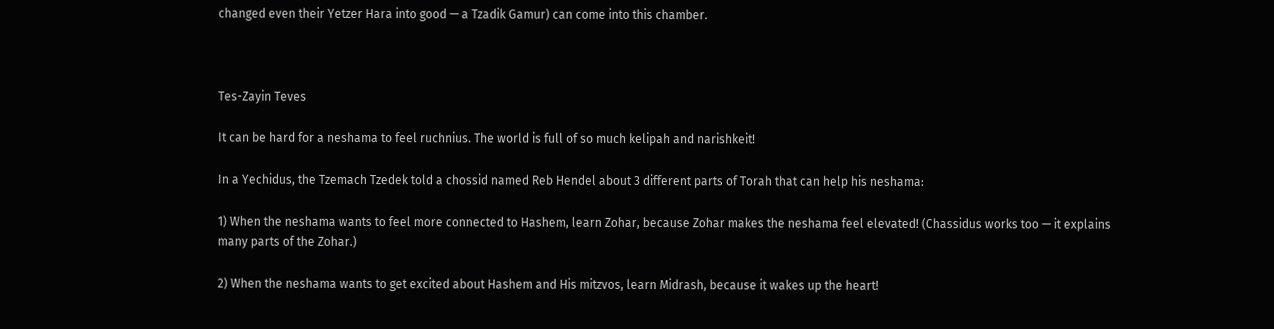changed even their Yetzer Hara into good — a Tzadik Gamur) can come into this chamber.



Tes-Zayin Teves

It can be hard for a neshama to feel ruchnius. The world is full of so much kelipah and narishkeit!

In a Yechidus, the Tzemach Tzedek told a chossid named Reb Hendel about 3 different parts of Torah that can help his neshama:

1) When the neshama wants to feel more connected to Hashem, learn Zohar, because Zohar makes the neshama feel elevated! (Chassidus works too — it explains many parts of the Zohar.)

2) When the neshama wants to get excited about Hashem and His mitzvos, learn Midrash, because it wakes up the heart!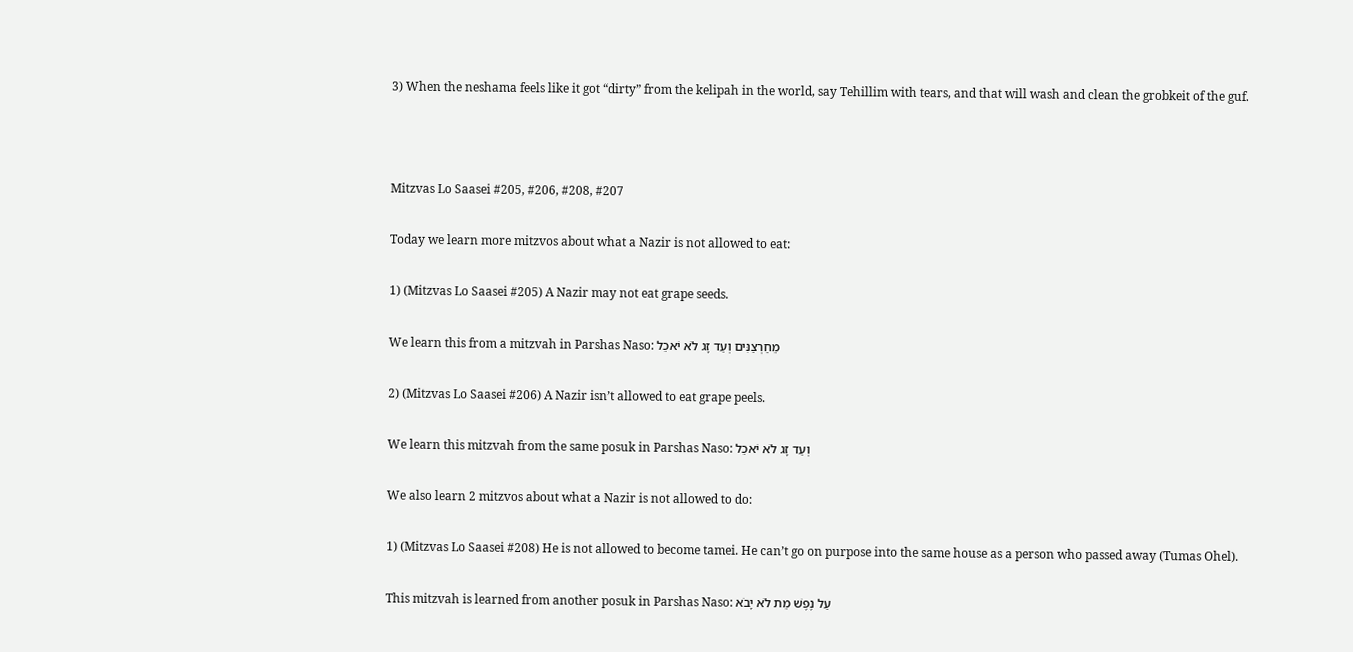3) When the neshama feels like it got “dirty” from the kelipah in the world, say Tehillim with tears, and that will wash and clean the grobkeit of the guf.



Mitzvas Lo Saasei #205, #206, #208, #207

Today we learn more mitzvos about what a Nazir is not allowed to eat:

1) (Mitzvas Lo Saasei #205) A Nazir may not eat grape seeds.

We learn this from a mitzvah in Parshas Naso: מֵחַרְצַנִּים וְעַד זָג לֹא יֹאכֵל

2) (Mitzvas Lo Saasei #206) A Nazir isn’t allowed to eat grape peels.

We learn this mitzvah from the same posuk in Parshas Naso: וְעַד זָג לֹא יֹאכֵל

We also learn 2 mitzvos about what a Nazir is not allowed to do:

1) (Mitzvas Lo Saasei #208) He is not allowed to become tamei. He can’t go on purpose into the same house as a person who passed away (Tumas Ohel).

This mitzvah is learned from another posuk in Parshas Naso: עַל נֶפֶשׁ מֵת לֹא יָבֹא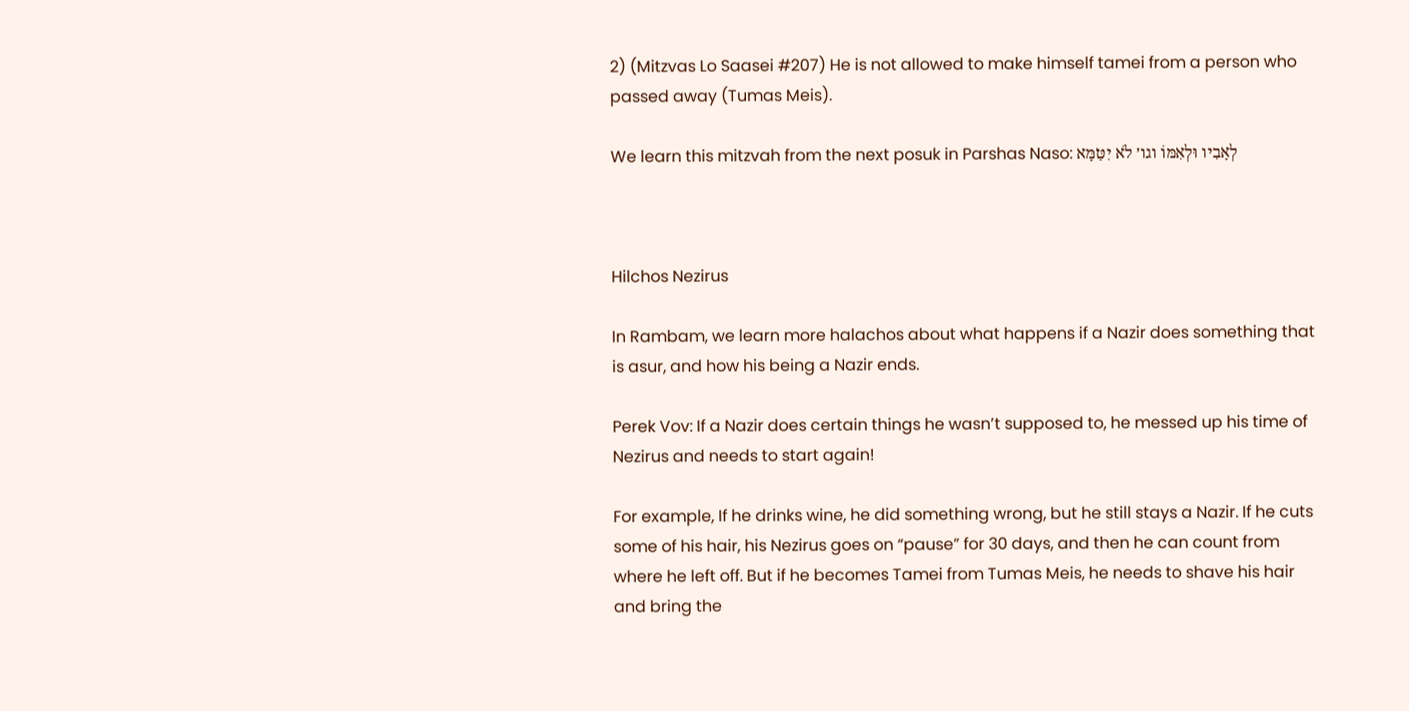2) (Mitzvas Lo Saasei #207) He is not allowed to make himself tamei from a person who passed away (Tumas Meis).

We learn this mitzvah from the next posuk in Parshas Naso: לְאָבִיו וּלְאִמּוֹ וגו׳ לֹא יִטַּמָּא



Hilchos Nezirus

In Rambam, we learn more halachos about what happens if a Nazir does something that is asur, and how his being a Nazir ends.

Perek Vov: If a Nazir does certain things he wasn’t supposed to, he messed up his time of Nezirus and needs to start again!

For example, If he drinks wine, he did something wrong, but he still stays a Nazir. If he cuts some of his hair, his Nezirus goes on “pause” for 30 days, and then he can count from where he left off. But if he becomes Tamei from Tumas Meis, he needs to shave his hair and bring the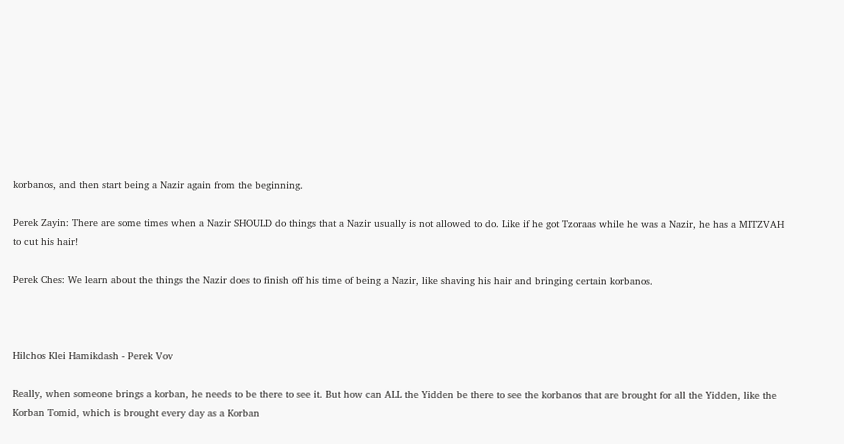korbanos, and then start being a Nazir again from the beginning.

Perek Zayin: There are some times when a Nazir SHOULD do things that a Nazir usually is not allowed to do. Like if he got Tzoraas while he was a Nazir, he has a MITZVAH to cut his hair!

Perek Ches: We learn about the things the Nazir does to finish off his time of being a Nazir, like shaving his hair and bringing certain korbanos.



Hilchos Klei Hamikdash - Perek Vov

Really, when someone brings a korban, he needs to be there to see it. But how can ALL the Yidden be there to see the korbanos that are brought for all the Yidden, like the Korban Tomid, which is brought every day as a Korban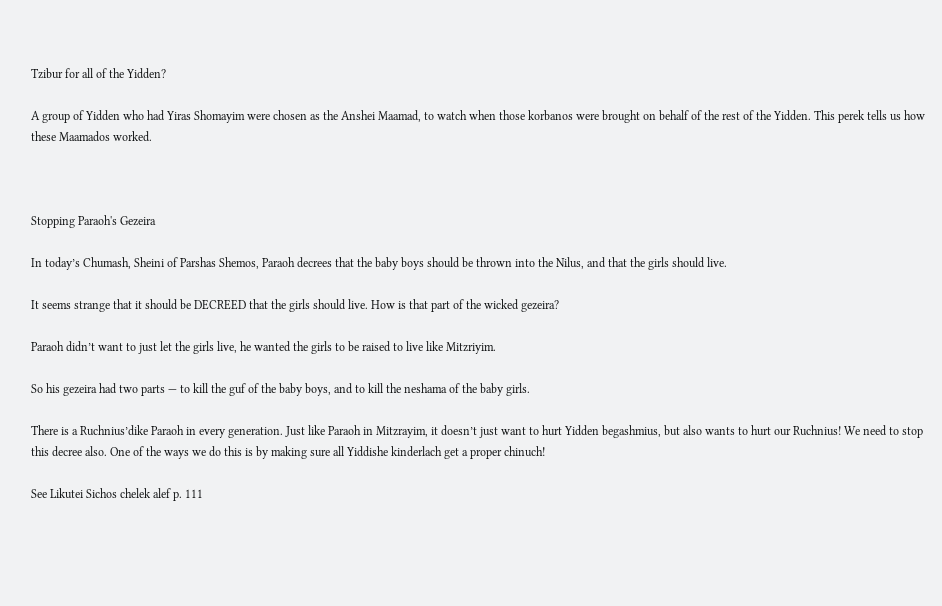Tzibur for all of the Yidden?

A group of Yidden who had Yiras Shomayim were chosen as the Anshei Maamad, to watch when those korbanos were brought on behalf of the rest of the Yidden. This perek tells us how these Maamados worked.



Stopping Paraoh's Gezeira

In today’s Chumash, Sheini of Parshas Shemos, Paraoh decrees that the baby boys should be thrown into the Nilus, and that the girls should live.

It seems strange that it should be DECREED that the girls should live. How is that part of the wicked gezeira?

Paraoh didn’t want to just let the girls live, he wanted the girls to be raised to live like Mitzriyim.

So his gezeira had two parts — to kill the guf of the baby boys, and to kill the neshama of the baby girls.

There is a Ruchnius’dike Paraoh in every generation. Just like Paraoh in Mitzrayim, it doesn’t just want to hurt Yidden begashmius, but also wants to hurt our Ruchnius! We need to stop this decree also. One of the ways we do this is by making sure all Yiddishe kinderlach get a proper chinuch!

See Likutei Sichos chelek alef p. 111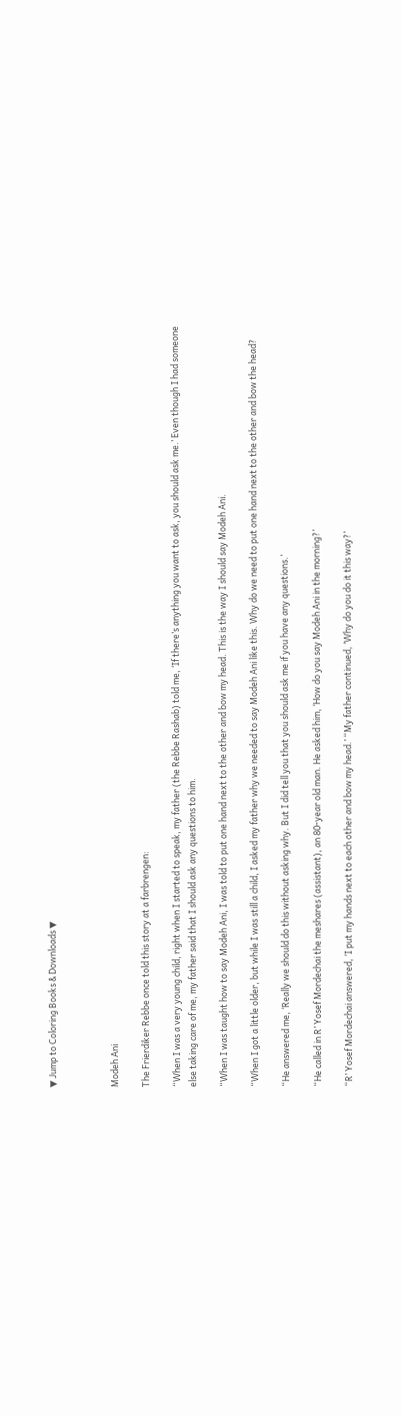▼ Jump to Coloring Books & Downloads ▼



Modeh Ani

The Frierdiker Rebbe once told this story at a farbrengen:

“When I was a very young child, right when I started to speak, my father (the Rebbe Rashab) told me, ‘If there’s anything you want to ask, you should ask me.’ Even though I had someone else taking care of me, my father said that I should ask any questions to him.

“When I was taught how to say Modeh Ani, I was told to put one hand next to the other and bow my head. This is the way I should say Modeh Ani.

“When I got a little older, but while I was still a child, I asked my father why we needed to say Modeh Ani like this. Why do we need to put one hand next to the other and bow the head?

“He answered me, ‘Really we should do this without asking why. But I did tell you that you should ask me if you have any questions.’

“He called in R’ Yosef Mordechai the meshares (assistant), an 80-year old man. He asked him, ‘How do you say Modeh Ani in the morning?’

“R’ Yosef Mordechai answered, ‘I put my hands next to each other and bow my head.’ “My father continued, ‘Why do you do it this way?’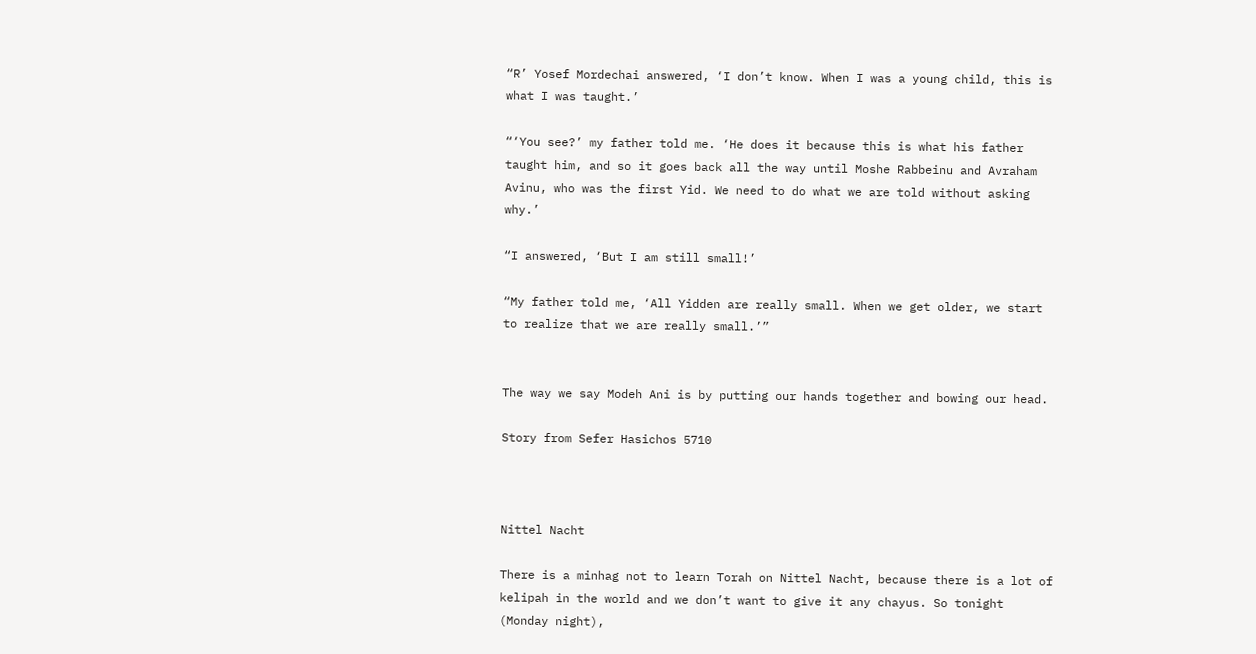“R’ Yosef Mordechai answered, ‘I don’t know. When I was a young child, this is what I was taught.’

“‘You see?’ my father told me. ‘He does it because this is what his father taught him, and so it goes back all the way until Moshe Rabbeinu and Avraham Avinu, who was the first Yid. We need to do what we are told without asking why.’

“I answered, ‘But I am still small!’

“My father told me, ‘All Yidden are really small. When we get older, we start to realize that we are really small.’”


The way we say Modeh Ani is by putting our hands together and bowing our head.

Story from Sefer Hasichos 5710



Nittel Nacht

There is a minhag not to learn Torah on Nittel Nacht, because there is a lot of kelipah in the world and we don’t want to give it any chayus. So tonight (Monday night),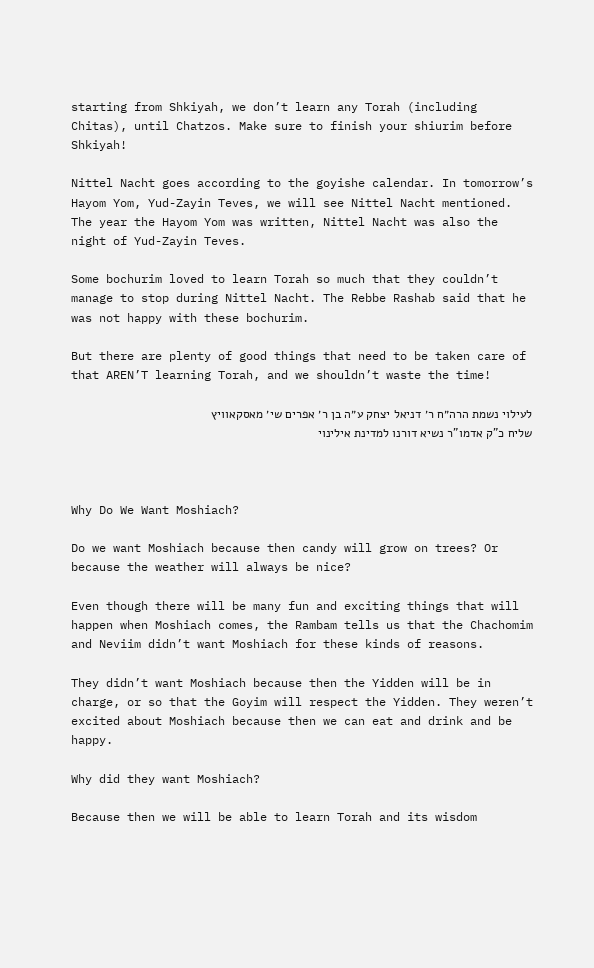starting from Shkiyah, we don’t learn any Torah (including Chitas), until Chatzos. Make sure to finish your shiurim before Shkiyah!

Nittel Nacht goes according to the goyishe calendar. In tomorrow’s Hayom Yom, Yud-Zayin Teves, we will see Nittel Nacht mentioned. The year the Hayom Yom was written, Nittel Nacht was also the night of Yud-Zayin Teves.

Some bochurim loved to learn Torah so much that they couldn’t manage to stop during Nittel Nacht. The Rebbe Rashab said that he was not happy with these bochurim.

But there are plenty of good things that need to be taken care of that AREN’T learning Torah, and we shouldn’t waste the time!

לעילוי נשמת הרה״ח ר׳ דניאל יצחק ע״ה בן ר׳ אפרים שי׳ מאסקאוויץ
שליח כ"ק אדמו"ר נשיא דורנו למדינת אילינוי



Why Do We Want Moshiach?

Do we want Moshiach because then candy will grow on trees? Or because the weather will always be nice?

Even though there will be many fun and exciting things that will happen when Moshiach comes, the Rambam tells us that the Chachomim and Neviim didn’t want Moshiach for these kinds of reasons.

They didn’t want Moshiach because then the Yidden will be in charge, or so that the Goyim will respect the Yidden. They weren’t excited about Moshiach because then we can eat and drink and be happy.

Why did they want Moshiach?

Because then we will be able to learn Torah and its wisdom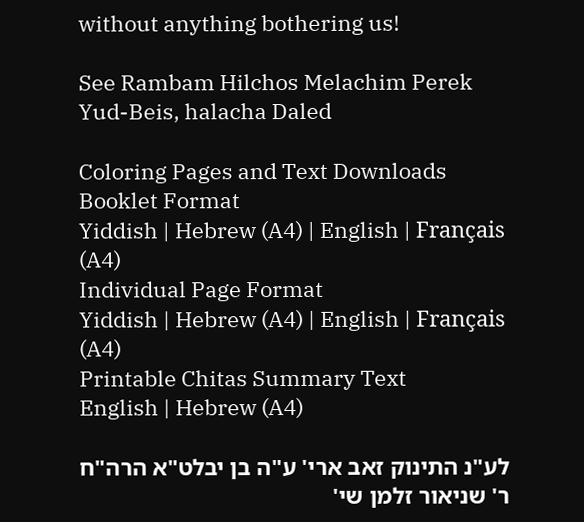without anything bothering us!

See Rambam Hilchos Melachim Perek Yud-Beis, halacha Daled

Coloring Pages and Text Downloads
Booklet Format
Yiddish | Hebrew (A4) | English | Français (A4)
Individual Page Format
Yiddish | Hebrew (A4) | English | Français (A4)
Printable Chitas Summary Text
English | Hebrew (A4)

לע"נ התינוק זאב ארי' ע"ה בן יבלט"א הרה"ח ר' שניאור זלמן שי'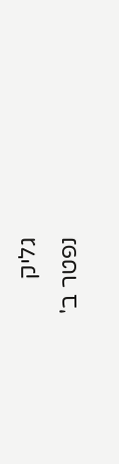גליק
נפטר ב'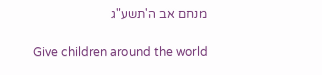מנחם אב ה'תשע"ג

Give children around the world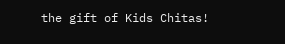the gift of Kids Chitas!